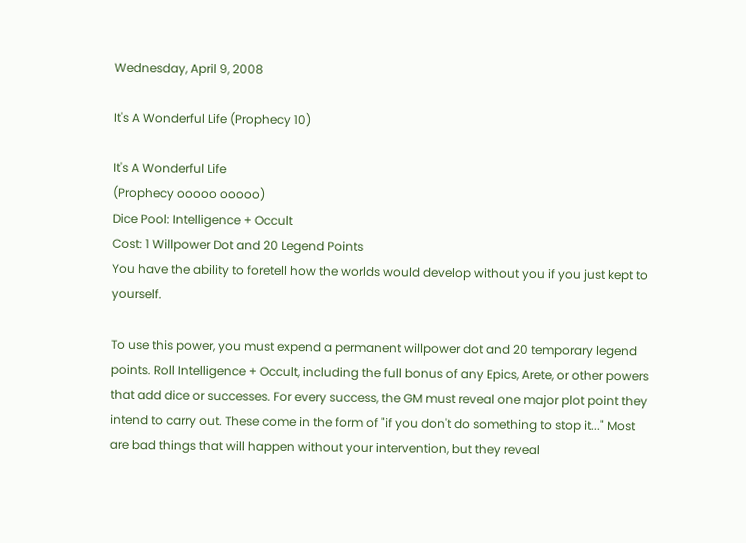Wednesday, April 9, 2008

It's A Wonderful Life (Prophecy 10)

It's A Wonderful Life
(Prophecy ooooo ooooo)
Dice Pool: Intelligence + Occult
Cost: 1 Willpower Dot and 20 Legend Points
You have the ability to foretell how the worlds would develop without you if you just kept to yourself.

To use this power, you must expend a permanent willpower dot and 20 temporary legend points. Roll Intelligence + Occult, including the full bonus of any Epics, Arete, or other powers that add dice or successes. For every success, the GM must reveal one major plot point they intend to carry out. These come in the form of "if you don't do something to stop it..." Most are bad things that will happen without your intervention, but they reveal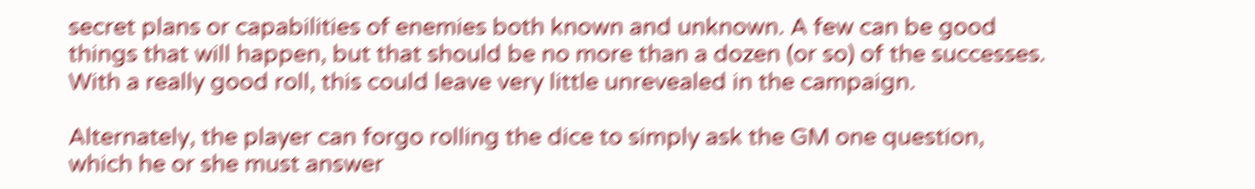secret plans or capabilities of enemies both known and unknown. A few can be good things that will happen, but that should be no more than a dozen (or so) of the successes. With a really good roll, this could leave very little unrevealed in the campaign.

Alternately, the player can forgo rolling the dice to simply ask the GM one question, which he or she must answer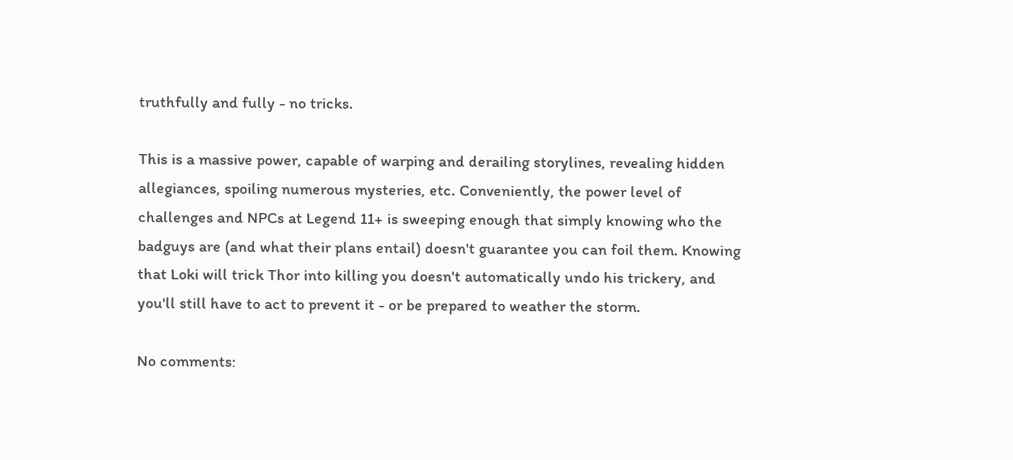truthfully and fully - no tricks.

This is a massive power, capable of warping and derailing storylines, revealing hidden allegiances, spoiling numerous mysteries, etc. Conveniently, the power level of challenges and NPCs at Legend 11+ is sweeping enough that simply knowing who the badguys are (and what their plans entail) doesn't guarantee you can foil them. Knowing that Loki will trick Thor into killing you doesn't automatically undo his trickery, and you'll still have to act to prevent it - or be prepared to weather the storm.

No comments: